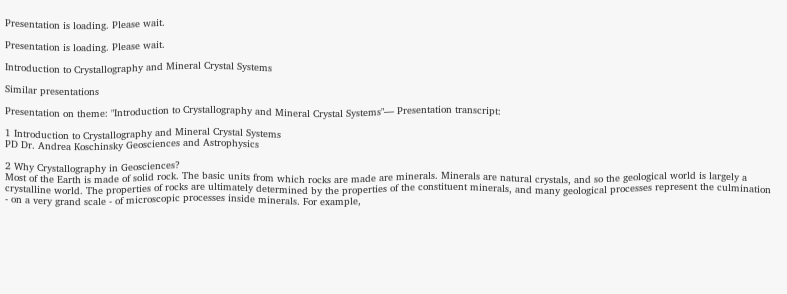Presentation is loading. Please wait.

Presentation is loading. Please wait.

Introduction to Crystallography and Mineral Crystal Systems

Similar presentations

Presentation on theme: "Introduction to Crystallography and Mineral Crystal Systems"— Presentation transcript:

1 Introduction to Crystallography and Mineral Crystal Systems
PD Dr. Andrea Koschinsky Geosciences and Astrophysics

2 Why Crystallography in Geosciences?
Most of the Earth is made of solid rock. The basic units from which rocks are made are minerals. Minerals are natural crystals, and so the geological world is largely a crystalline world. The properties of rocks are ultimately determined by the properties of the constituent minerals, and many geological processes represent the culmination - on a very grand scale - of microscopic processes inside minerals. For example,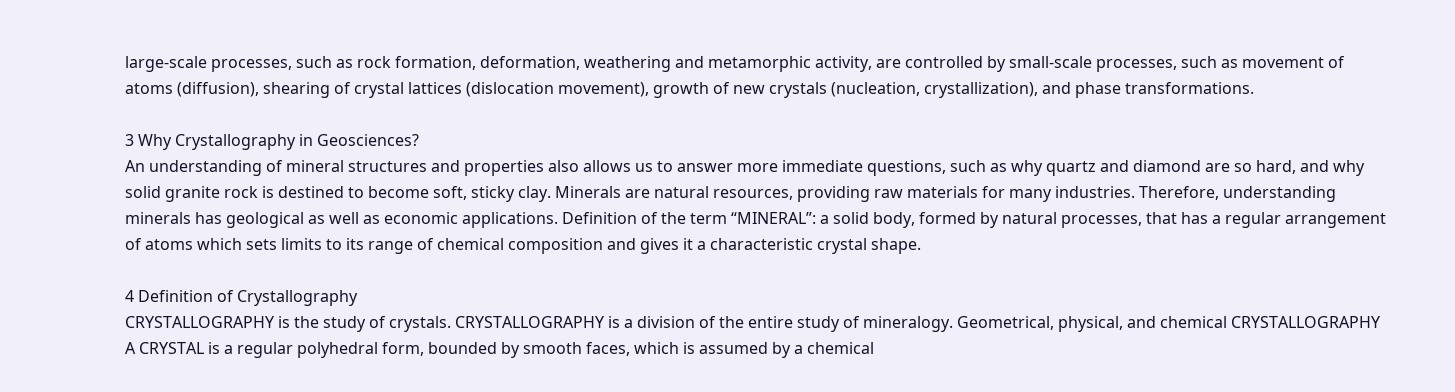large-scale processes, such as rock formation, deformation, weathering and metamorphic activity, are controlled by small-scale processes, such as movement of atoms (diffusion), shearing of crystal lattices (dislocation movement), growth of new crystals (nucleation, crystallization), and phase transformations.

3 Why Crystallography in Geosciences?
An understanding of mineral structures and properties also allows us to answer more immediate questions, such as why quartz and diamond are so hard, and why solid granite rock is destined to become soft, sticky clay. Minerals are natural resources, providing raw materials for many industries. Therefore, understanding minerals has geological as well as economic applications. Definition of the term “MINERAL”: a solid body, formed by natural processes, that has a regular arrangement of atoms which sets limits to its range of chemical composition and gives it a characteristic crystal shape.

4 Definition of Crystallography
CRYSTALLOGRAPHY is the study of crystals. CRYSTALLOGRAPHY is a division of the entire study of mineralogy. Geometrical, physical, and chemical CRYSTALLOGRAPHY A CRYSTAL is a regular polyhedral form, bounded by smooth faces, which is assumed by a chemical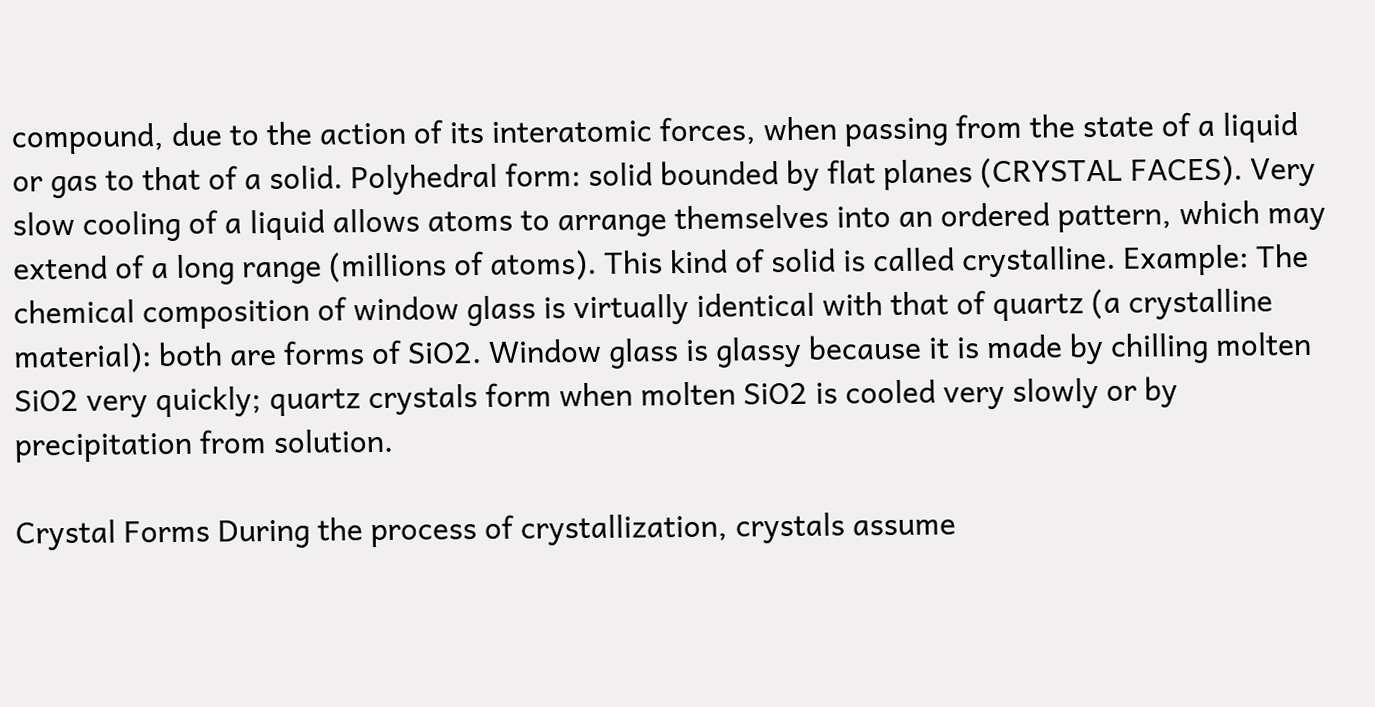compound, due to the action of its interatomic forces, when passing from the state of a liquid or gas to that of a solid. Polyhedral form: solid bounded by flat planes (CRYSTAL FACES). Very slow cooling of a liquid allows atoms to arrange themselves into an ordered pattern, which may extend of a long range (millions of atoms). This kind of solid is called crystalline. Example: The chemical composition of window glass is virtually identical with that of quartz (a crystalline material): both are forms of SiO2. Window glass is glassy because it is made by chilling molten SiO2 very quickly; quartz crystals form when molten SiO2 is cooled very slowly or by precipitation from solution.

Crystal Forms During the process of crystallization, crystals assume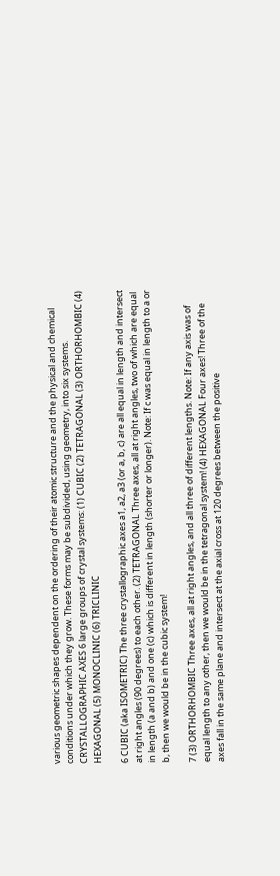various geometric shapes dependent on the ordering of their atomic structure and the physical and chemical conditions under which they grow. These forms may be subdivided, using geometry, into six systems. CRYSTALLOGRAPHIC AXES 6 large groups of crystal systems: (1) CUBIC (2) TETRAGONAL (3) ORTHORHOMBIC (4) HEXAGONAL (5) MONOCLINIC (6) TRICLINIC

6 CUBIC (aka ISOMETRIC) The three crystallographic axes a1, a2, a3 (or a, b, c) are all equal in length and intersect at right angles (90 degrees) to each other. (2) TETRAGONAL Three axes, all at right angles, two of which are equal in length (a and b) and one (c) which is different in length (shorter or longer). Note: If c was equal in length to a or b, then we would be in the cubic system!

7 (3) ORTHORHOMBIC Three axes, all at right angles, and all three of different lengths. Note: If any axis was of equal length to any other, then we would be in the tetragonal system! (4) HEXAGONAL Four axes! Three of the axes fall in the same plane and intersect at the axial cross at 120 degrees between the positive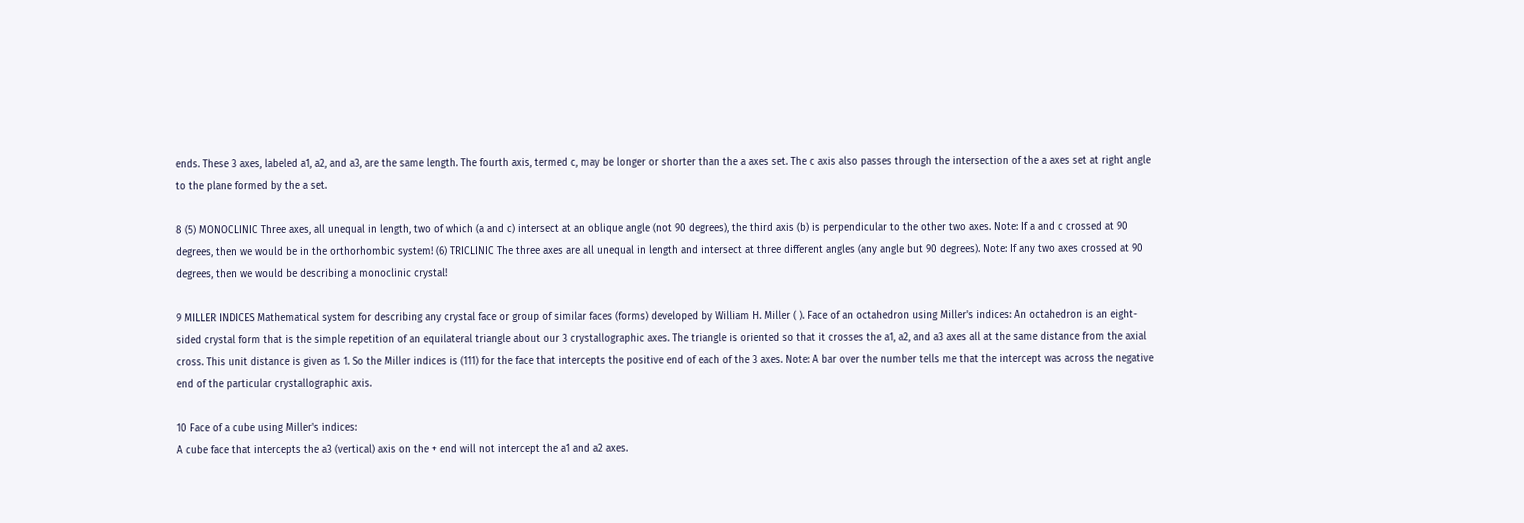ends. These 3 axes, labeled a1, a2, and a3, are the same length. The fourth axis, termed c, may be longer or shorter than the a axes set. The c axis also passes through the intersection of the a axes set at right angle to the plane formed by the a set.

8 (5) MONOCLINIC Three axes, all unequal in length, two of which (a and c) intersect at an oblique angle (not 90 degrees), the third axis (b) is perpendicular to the other two axes. Note: If a and c crossed at 90 degrees, then we would be in the orthorhombic system! (6) TRICLINIC The three axes are all unequal in length and intersect at three different angles (any angle but 90 degrees). Note: If any two axes crossed at 90 degrees, then we would be describing a monoclinic crystal!

9 MILLER INDICES Mathematical system for describing any crystal face or group of similar faces (forms) developed by William H. Miller ( ). Face of an octahedron using Miller's indices: An octahedron is an eight-sided crystal form that is the simple repetition of an equilateral triangle about our 3 crystallographic axes. The triangle is oriented so that it crosses the a1, a2, and a3 axes all at the same distance from the axial cross. This unit distance is given as 1. So the Miller indices is (111) for the face that intercepts the positive end of each of the 3 axes. Note: A bar over the number tells me that the intercept was across the negative end of the particular crystallographic axis.

10 Face of a cube using Miller's indices:
A cube face that intercepts the a3 (vertical) axis on the + end will not intercept the a1 and a2 axes.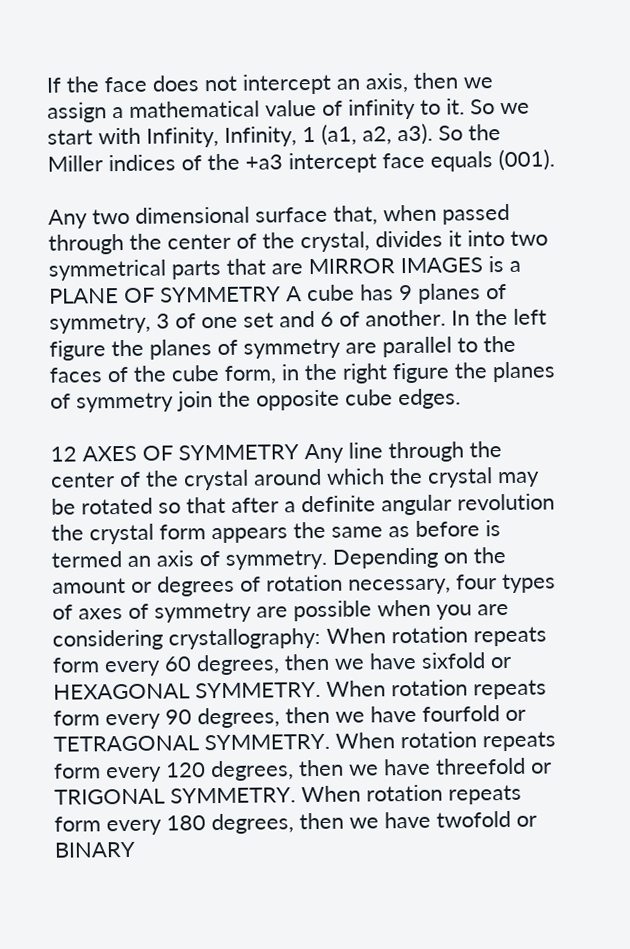If the face does not intercept an axis, then we assign a mathematical value of infinity to it. So we start with Infinity, Infinity, 1 (a1, a2, a3). So the Miller indices of the +a3 intercept face equals (001).

Any two dimensional surface that, when passed through the center of the crystal, divides it into two symmetrical parts that are MIRROR IMAGES is a PLANE OF SYMMETRY A cube has 9 planes of symmetry, 3 of one set and 6 of another. In the left figure the planes of symmetry are parallel to the faces of the cube form, in the right figure the planes of symmetry join the opposite cube edges.

12 AXES OF SYMMETRY Any line through the center of the crystal around which the crystal may be rotated so that after a definite angular revolution the crystal form appears the same as before is termed an axis of symmetry. Depending on the amount or degrees of rotation necessary, four types of axes of symmetry are possible when you are considering crystallography: When rotation repeats form every 60 degrees, then we have sixfold or HEXAGONAL SYMMETRY. When rotation repeats form every 90 degrees, then we have fourfold or TETRAGONAL SYMMETRY. When rotation repeats form every 120 degrees, then we have threefold or TRIGONAL SYMMETRY. When rotation repeats form every 180 degrees, then we have twofold or BINARY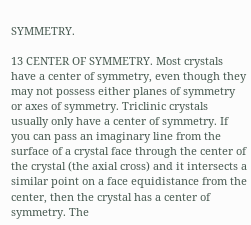SYMMETRY.

13 CENTER OF SYMMETRY. Most crystals have a center of symmetry, even though they may not possess either planes of symmetry or axes of symmetry. Triclinic crystals usually only have a center of symmetry. If you can pass an imaginary line from the surface of a crystal face through the center of the crystal (the axial cross) and it intersects a similar point on a face equidistance from the center, then the crystal has a center of symmetry. The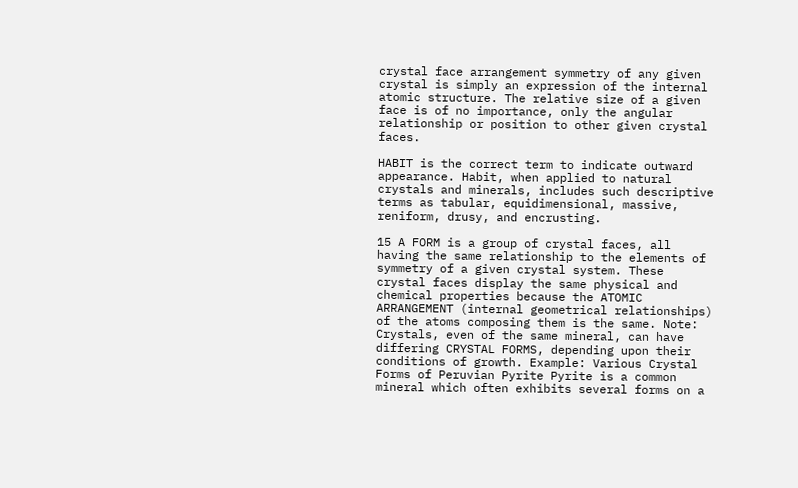crystal face arrangement symmetry of any given crystal is simply an expression of the internal atomic structure. The relative size of a given face is of no importance, only the angular relationship or position to other given crystal faces.

HABIT is the correct term to indicate outward appearance. Habit, when applied to natural crystals and minerals, includes such descriptive terms as tabular, equidimensional, massive, reniform, drusy, and encrusting.

15 A FORM is a group of crystal faces, all having the same relationship to the elements of symmetry of a given crystal system. These crystal faces display the same physical and chemical properties because the ATOMIC ARRANGEMENT (internal geometrical relationships) of the atoms composing them is the same. Note: Crystals, even of the same mineral, can have differing CRYSTAL FORMS, depending upon their conditions of growth. Example: Various Crystal Forms of Peruvian Pyrite Pyrite is a common mineral which often exhibits several forms on a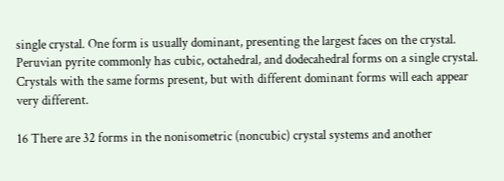single crystal. One form is usually dominant, presenting the largest faces on the crystal. Peruvian pyrite commonly has cubic, octahedral, and dodecahedral forms on a single crystal. Crystals with the same forms present, but with different dominant forms will each appear very different.

16 There are 32 forms in the nonisometric (noncubic) crystal systems and another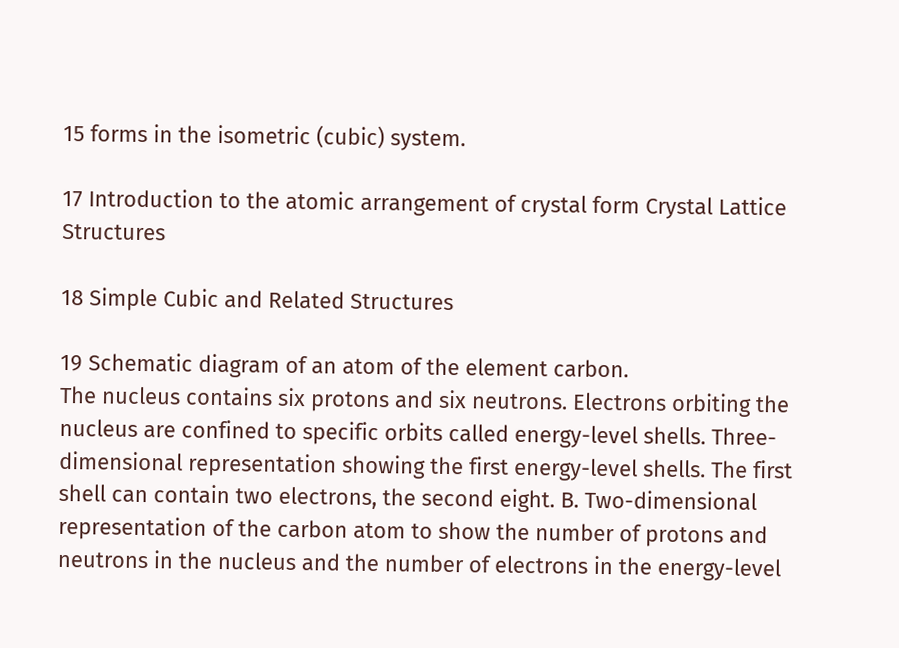15 forms in the isometric (cubic) system.

17 Introduction to the atomic arrangement of crystal form Crystal Lattice Structures

18 Simple Cubic and Related Structures

19 Schematic diagram of an atom of the element carbon.
The nucleus contains six protons and six neutrons. Electrons orbiting the nucleus are confined to specific orbits called energy-level shells. Three-dimensional representation showing the first energy-level shells. The first shell can contain two electrons, the second eight. B. Two-dimensional representation of the carbon atom to show the number of protons and neutrons in the nucleus and the number of electrons in the energy-level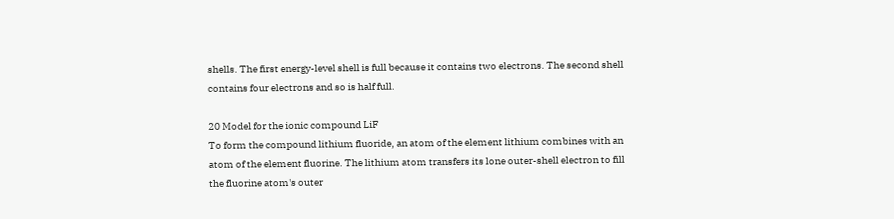shells. The first energy-level shell is full because it contains two electrons. The second shell contains four electrons and so is half full.

20 Model for the ionic compound LiF
To form the compound lithium fluoride, an atom of the element lithium combines with an atom of the element fluorine. The lithium atom transfers its lone outer-shell electron to fill the fluorine atom's outer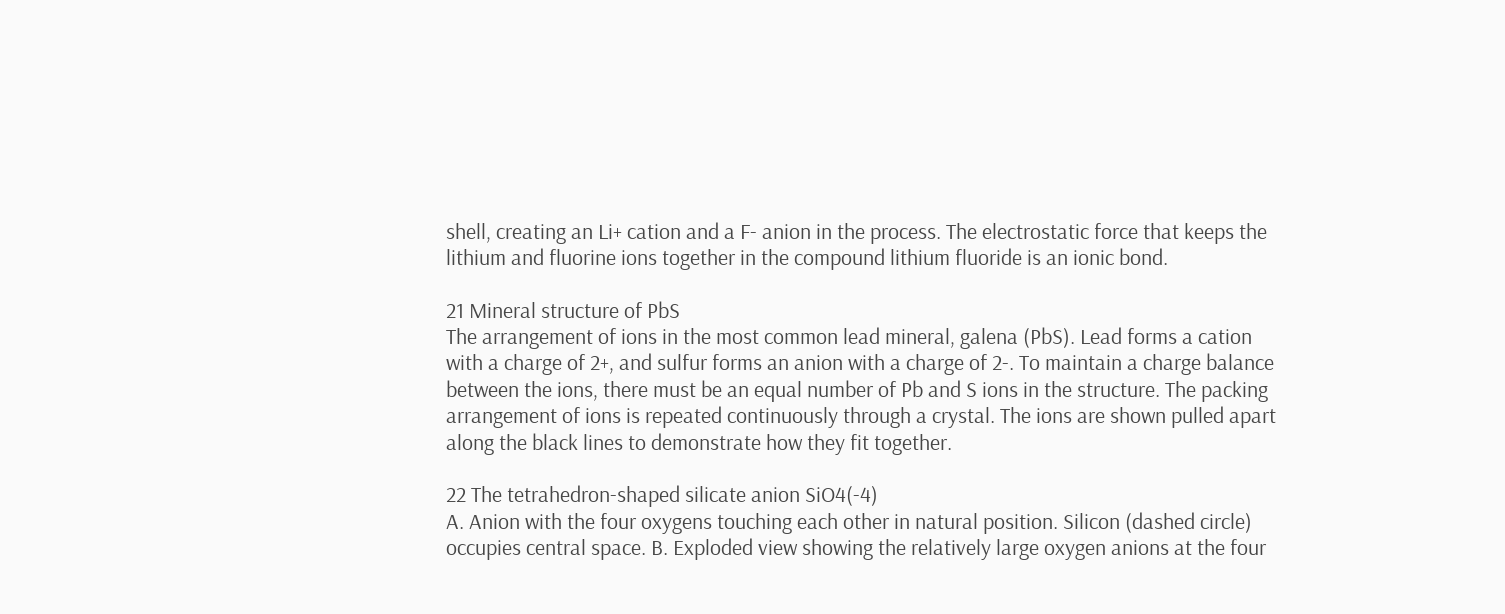shell, creating an Li+ cation and a F- anion in the process. The electrostatic force that keeps the lithium and fluorine ions together in the compound lithium fluoride is an ionic bond.

21 Mineral structure of PbS
The arrangement of ions in the most common lead mineral, galena (PbS). Lead forms a cation with a charge of 2+, and sulfur forms an anion with a charge of 2-. To maintain a charge balance between the ions, there must be an equal number of Pb and S ions in the structure. The packing arrangement of ions is repeated continuously through a crystal. The ions are shown pulled apart along the black lines to demonstrate how they fit together.

22 The tetrahedron-shaped silicate anion SiO4(-4)
A. Anion with the four oxygens touching each other in natural position. Silicon (dashed circle) occupies central space. B. Exploded view showing the relatively large oxygen anions at the four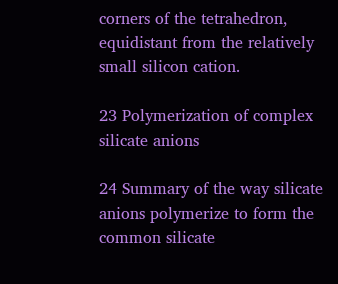corners of the tetrahedron, equidistant from the relatively small silicon cation.

23 Polymerization of complex silicate anions

24 Summary of the way silicate anions polymerize to form the common silicate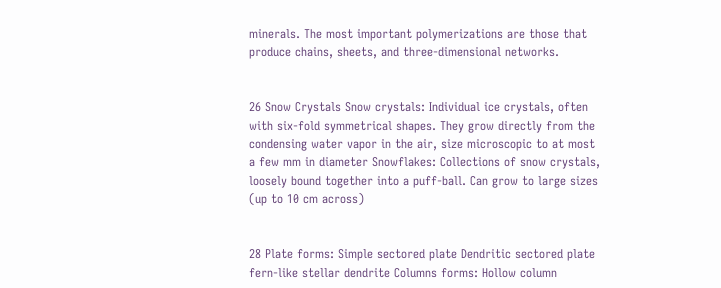minerals. The most important polymerizations are those that produce chains, sheets, and three-dimensional networks.


26 Snow Crystals Snow crystals: Individual ice crystals, often with six-fold symmetrical shapes. They grow directly from the condensing water vapor in the air, size microscopic to at most a few mm in diameter Snowflakes: Collections of snow crystals, loosely bound together into a puff-ball. Can grow to large sizes (up to 10 cm across)


28 Plate forms: Simple sectored plate Dendritic sectored plate fern-like stellar dendrite Columns forms: Hollow column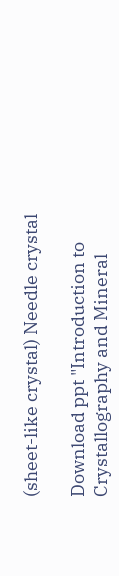(sheet-like crystal) Needle crystal

Download ppt "Introduction to Crystallography and Mineral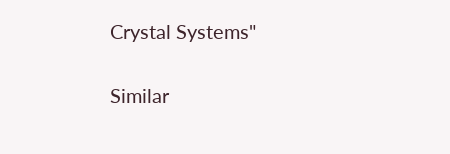Crystal Systems"

Similar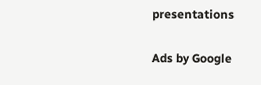presentations

Ads by Google